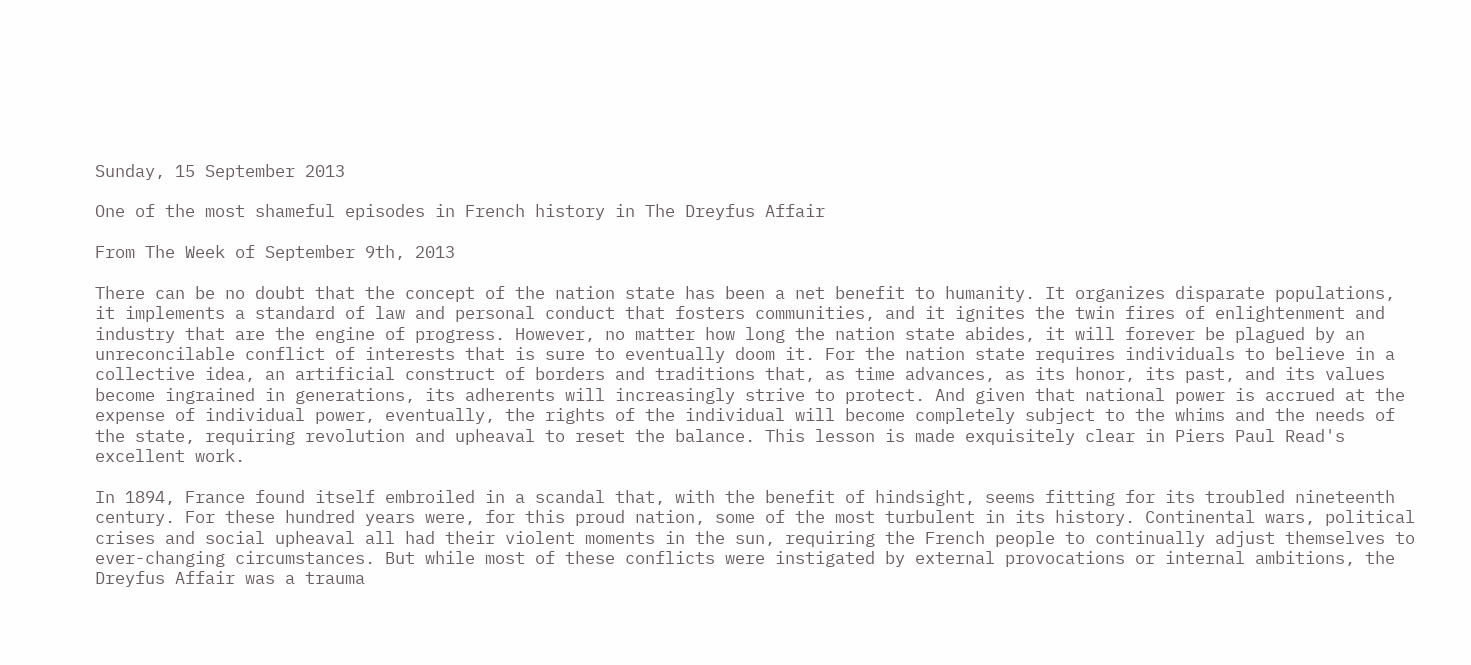Sunday, 15 September 2013

One of the most shameful episodes in French history in The Dreyfus Affair

From The Week of September 9th, 2013

There can be no doubt that the concept of the nation state has been a net benefit to humanity. It organizes disparate populations, it implements a standard of law and personal conduct that fosters communities, and it ignites the twin fires of enlightenment and industry that are the engine of progress. However, no matter how long the nation state abides, it will forever be plagued by an unreconcilable conflict of interests that is sure to eventually doom it. For the nation state requires individuals to believe in a collective idea, an artificial construct of borders and traditions that, as time advances, as its honor, its past, and its values become ingrained in generations, its adherents will increasingly strive to protect. And given that national power is accrued at the expense of individual power, eventually, the rights of the individual will become completely subject to the whims and the needs of the state, requiring revolution and upheaval to reset the balance. This lesson is made exquisitely clear in Piers Paul Read's excellent work.

In 1894, France found itself embroiled in a scandal that, with the benefit of hindsight, seems fitting for its troubled nineteenth century. For these hundred years were, for this proud nation, some of the most turbulent in its history. Continental wars, political crises and social upheaval all had their violent moments in the sun, requiring the French people to continually adjust themselves to ever-changing circumstances. But while most of these conflicts were instigated by external provocations or internal ambitions, the Dreyfus Affair was a trauma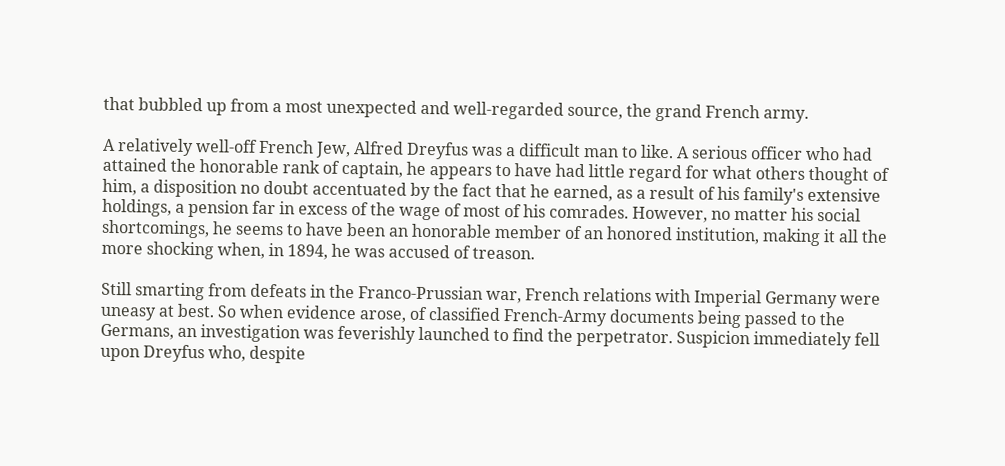that bubbled up from a most unexpected and well-regarded source, the grand French army.

A relatively well-off French Jew, Alfred Dreyfus was a difficult man to like. A serious officer who had attained the honorable rank of captain, he appears to have had little regard for what others thought of him, a disposition no doubt accentuated by the fact that he earned, as a result of his family's extensive holdings, a pension far in excess of the wage of most of his comrades. However, no matter his social shortcomings, he seems to have been an honorable member of an honored institution, making it all the more shocking when, in 1894, he was accused of treason.

Still smarting from defeats in the Franco-Prussian war, French relations with Imperial Germany were uneasy at best. So when evidence arose, of classified French-Army documents being passed to the Germans, an investigation was feverishly launched to find the perpetrator. Suspicion immediately fell upon Dreyfus who, despite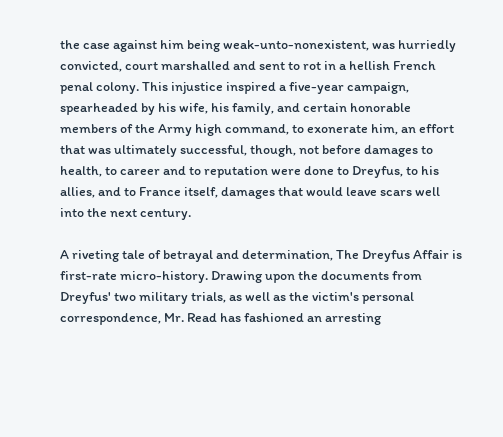the case against him being weak-unto-nonexistent, was hurriedly convicted, court marshalled and sent to rot in a hellish French penal colony. This injustice inspired a five-year campaign, spearheaded by his wife, his family, and certain honorable members of the Army high command, to exonerate him, an effort that was ultimately successful, though, not before damages to health, to career and to reputation were done to Dreyfus, to his allies, and to France itself, damages that would leave scars well into the next century.

A riveting tale of betrayal and determination, The Dreyfus Affair is first-rate micro-history. Drawing upon the documents from Dreyfus' two military trials, as well as the victim's personal correspondence, Mr. Read has fashioned an arresting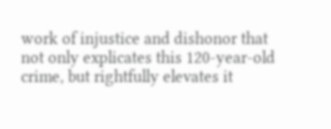work of injustice and dishonor that not only explicates this 120-year-old crime, but rightfully elevates it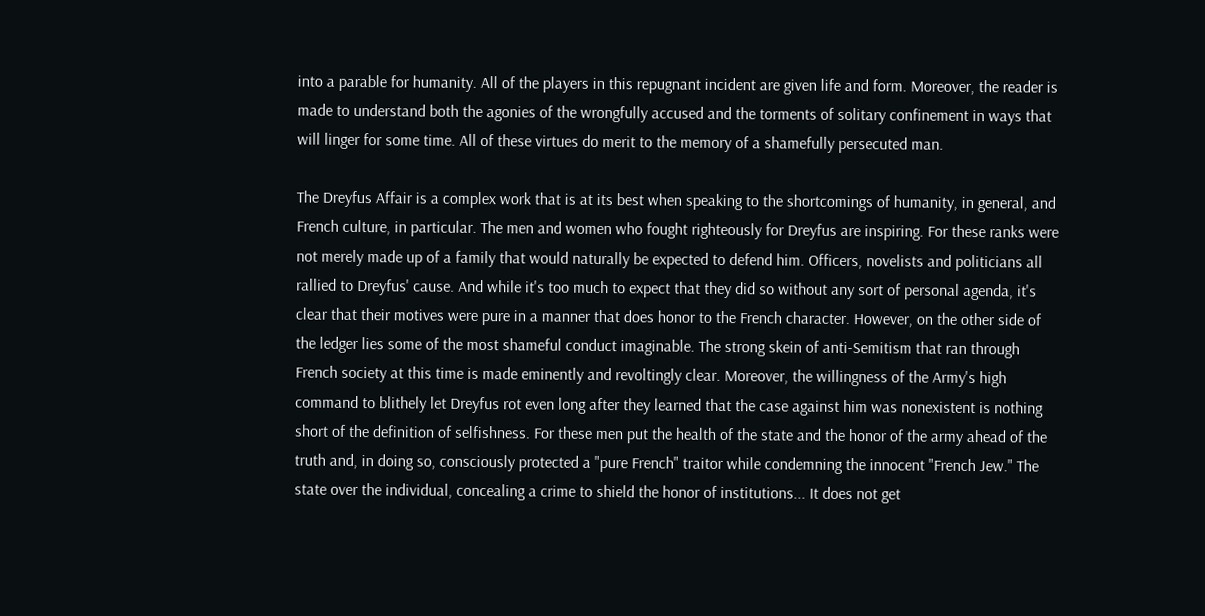into a parable for humanity. All of the players in this repugnant incident are given life and form. Moreover, the reader is made to understand both the agonies of the wrongfully accused and the torments of solitary confinement in ways that will linger for some time. All of these virtues do merit to the memory of a shamefully persecuted man.

The Dreyfus Affair is a complex work that is at its best when speaking to the shortcomings of humanity, in general, and French culture, in particular. The men and women who fought righteously for Dreyfus are inspiring. For these ranks were not merely made up of a family that would naturally be expected to defend him. Officers, novelists and politicians all rallied to Dreyfus' cause. And while it's too much to expect that they did so without any sort of personal agenda, it's clear that their motives were pure in a manner that does honor to the French character. However, on the other side of the ledger lies some of the most shameful conduct imaginable. The strong skein of anti-Semitism that ran through French society at this time is made eminently and revoltingly clear. Moreover, the willingness of the Army's high command to blithely let Dreyfus rot even long after they learned that the case against him was nonexistent is nothing short of the definition of selfishness. For these men put the health of the state and the honor of the army ahead of the truth and, in doing so, consciously protected a "pure French" traitor while condemning the innocent "French Jew." The state over the individual, concealing a crime to shield the honor of institutions... It does not get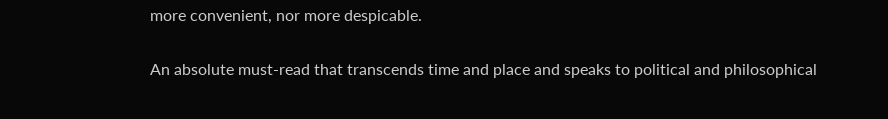more convenient, nor more despicable.

An absolute must-read that transcends time and place and speaks to political and philosophical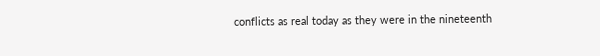conflicts as real today as they were in the nineteenth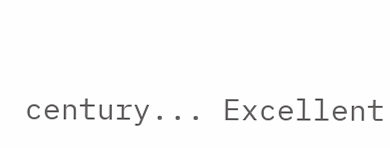century... Excellent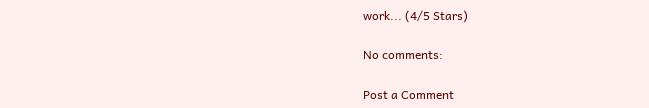work... (4/5 Stars)

No comments:

Post a Comment